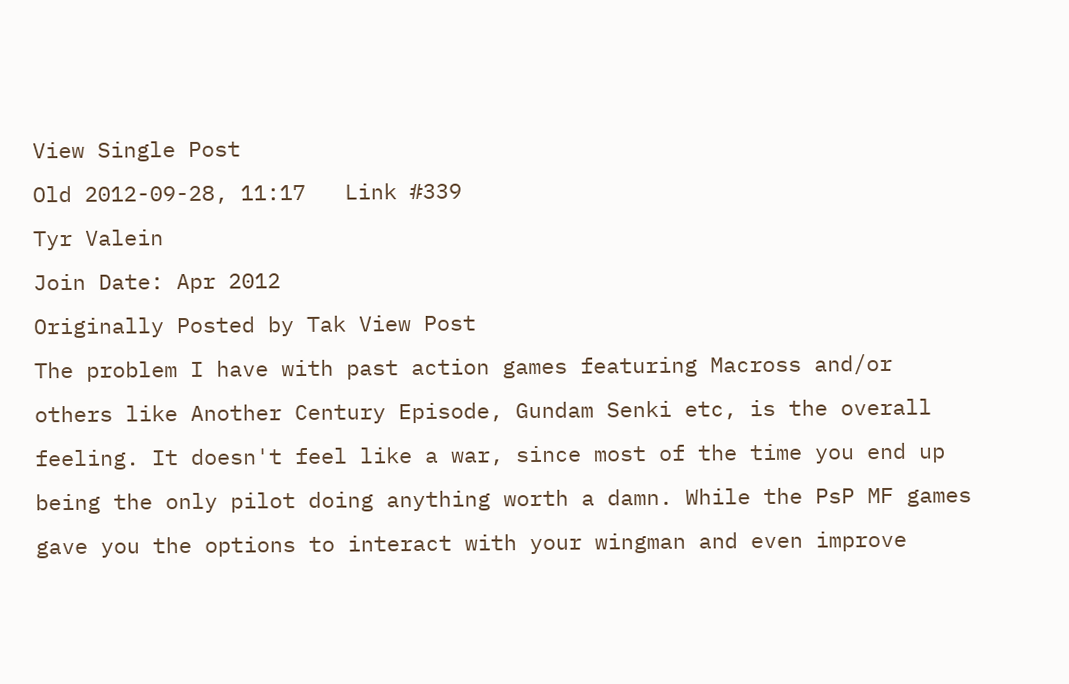View Single Post
Old 2012-09-28, 11:17   Link #339
Tyr Valein
Join Date: Apr 2012
Originally Posted by Tak View Post
The problem I have with past action games featuring Macross and/or others like Another Century Episode, Gundam Senki etc, is the overall feeling. It doesn't feel like a war, since most of the time you end up being the only pilot doing anything worth a damn. While the PsP MF games gave you the options to interact with your wingman and even improve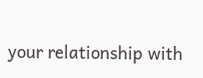your relationship with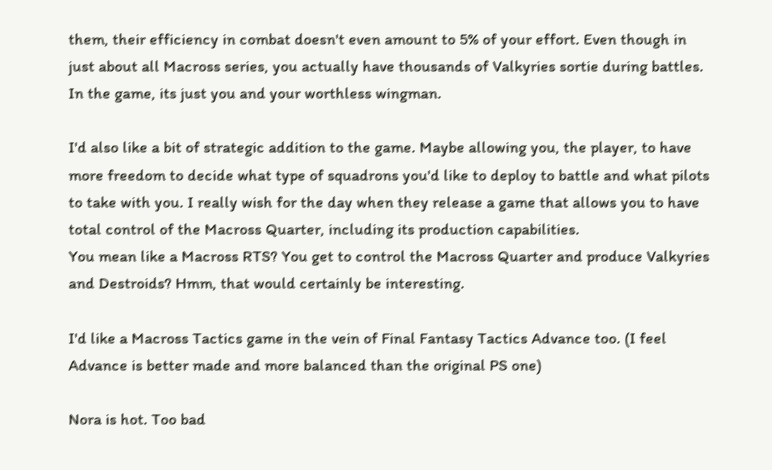them, their efficiency in combat doesn't even amount to 5% of your effort. Even though in just about all Macross series, you actually have thousands of Valkyries sortie during battles. In the game, its just you and your worthless wingman.

I'd also like a bit of strategic addition to the game. Maybe allowing you, the player, to have more freedom to decide what type of squadrons you'd like to deploy to battle and what pilots to take with you. I really wish for the day when they release a game that allows you to have total control of the Macross Quarter, including its production capabilities.
You mean like a Macross RTS? You get to control the Macross Quarter and produce Valkyries and Destroids? Hmm, that would certainly be interesting.

I'd like a Macross Tactics game in the vein of Final Fantasy Tactics Advance too. (I feel Advance is better made and more balanced than the original PS one)

Nora is hot. Too bad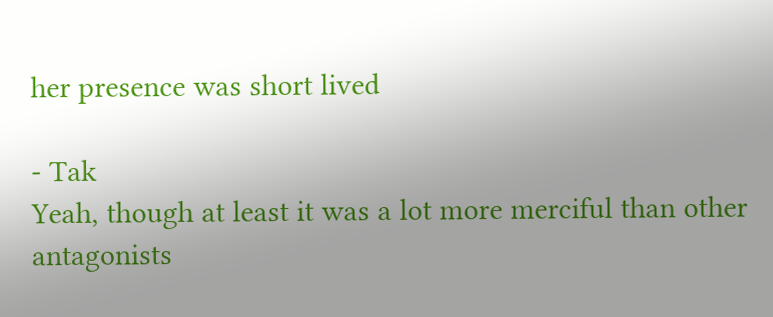her presence was short lived

- Tak
Yeah, though at least it was a lot more merciful than other antagonists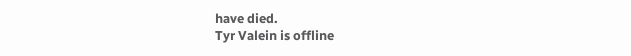have died.
Tyr Valein is offline